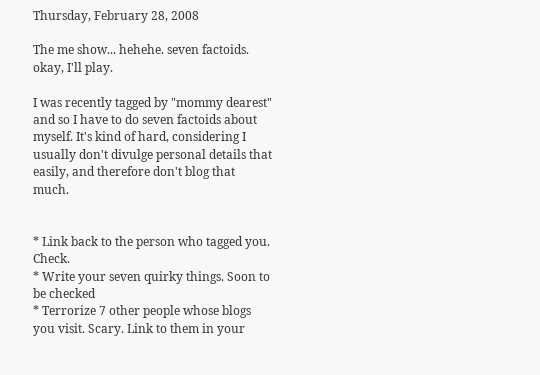Thursday, February 28, 2008

The me show... hehehe. seven factoids. okay, I'll play.

I was recently tagged by "mommy dearest" and so I have to do seven factoids about myself. It's kind of hard, considering I usually don't divulge personal details that easily, and therefore don't blog that much.


* Link back to the person who tagged you. Check.
* Write your seven quirky things. Soon to be checked
* Terrorize 7 other people whose blogs you visit. Scary. Link to them in your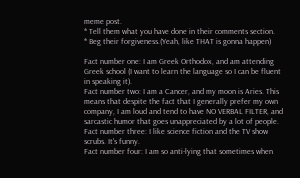meme post.
* Tell them what you have done in their comments section.
* Beg their forgiveness.(Yeah, like THAT is gonna happen)

Fact number one: I am Greek Orthodox, and am attending Greek school (I want to learn the language so I can be fluent in speaking it).
Fact number two: I am a Cancer, and my moon is Aries. This means that despite the fact that I generally prefer my own company, I am loud and tend to have NO VERBAL FILTER, and sarcastic humor that goes unappreciated by a lot of people.
Fact number three: I like science fiction and the TV show scrubs. It's funny.
Fact number four: I am so anti-lying that sometimes when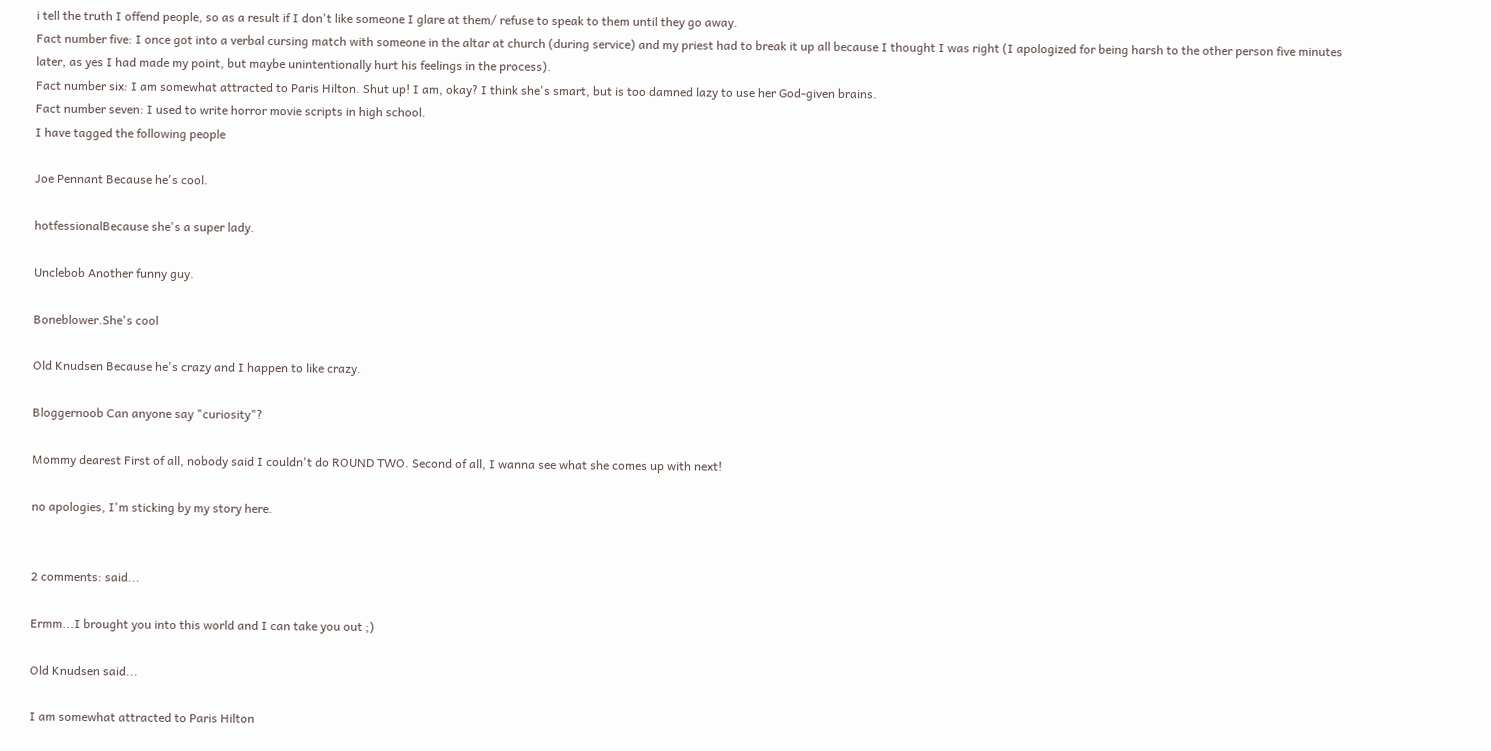i tell the truth I offend people, so as a result if I don't like someone I glare at them/ refuse to speak to them until they go away.
Fact number five: I once got into a verbal cursing match with someone in the altar at church (during service) and my priest had to break it up all because I thought I was right (I apologized for being harsh to the other person five minutes later, as yes I had made my point, but maybe unintentionally hurt his feelings in the process).
Fact number six: I am somewhat attracted to Paris Hilton. Shut up! I am, okay? I think she's smart, but is too damned lazy to use her God-given brains.
Fact number seven: I used to write horror movie scripts in high school.
I have tagged the following people

Joe Pennant Because he's cool.

hotfessionalBecause she's a super lady.

Unclebob Another funny guy.

Boneblower.She's cool

Old Knudsen Because he's crazy and I happen to like crazy.

Bloggernoob Can anyone say "curiosity"?

Mommy dearest First of all, nobody said I couldn't do ROUND TWO. Second of all, I wanna see what she comes up with next!

no apologies, I'm sticking by my story here.


2 comments: said...

Ermm...I brought you into this world and I can take you out ;)

Old Knudsen said...

I am somewhat attracted to Paris Hilton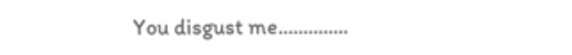You disgust me..............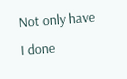Not only have I done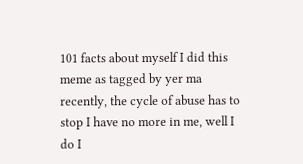101 facts about myself I did this meme as tagged by yer ma recently, the cycle of abuse has to stop I have no more in me, well I do I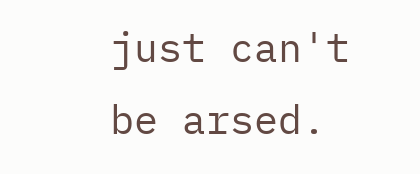just can't be arsed.